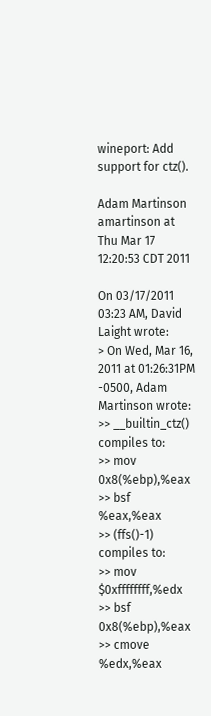wineport: Add support for ctz().

Adam Martinson amartinson at
Thu Mar 17 12:20:53 CDT 2011

On 03/17/2011 03:23 AM, David Laight wrote:
> On Wed, Mar 16, 2011 at 01:26:31PM -0500, Adam Martinson wrote:
>> __builtin_ctz() compiles to:
>> mov    0x8(%ebp),%eax
>> bsf    %eax,%eax
>> (ffs()-1) compiles to:
>> mov    $0xffffffff,%edx
>> bsf    0x8(%ebp),%eax
>> cmove  %edx,%eax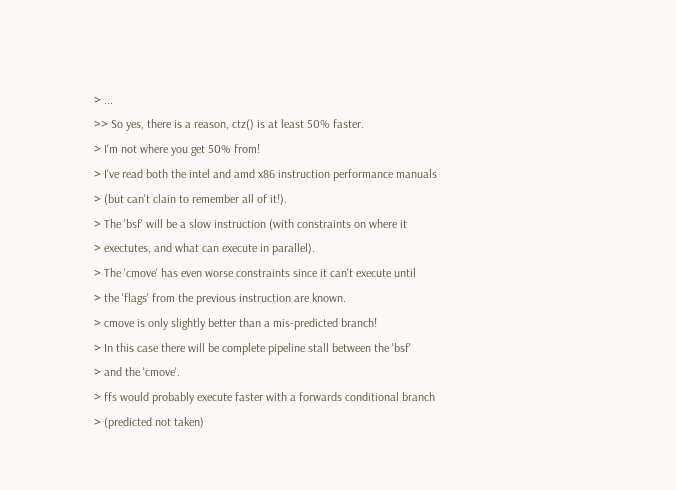> ...
>> So yes, there is a reason, ctz() is at least 50% faster.
> I'm not where you get 50% from!
> I've read both the intel and amd x86 instruction performance manuals
> (but can't clain to remember all of it!).
> The 'bsf' will be a slow instruction (with constraints on where it
> exectutes, and what can execute in parallel).
> The 'cmove' has even worse constraints since it can't execute until
> the 'flags' from the previous instruction are known.
> cmove is only slightly better than a mis-predicted branch!
> In this case there will be complete pipeline stall between the 'bsf'
> and the 'cmove'.
> ffs would probably execute faster with a forwards conditional branch
> (predicted not taken)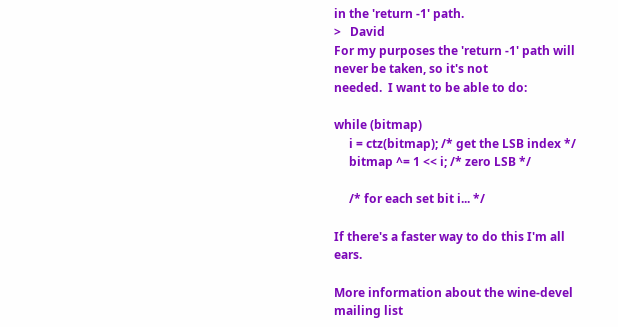in the 'return -1' path.
>   David
For my purposes the 'return -1' path will never be taken, so it's not
needed.  I want to be able to do:

while (bitmap)
     i = ctz(bitmap); /* get the LSB index */
     bitmap ^= 1 << i; /* zero LSB */

     /* for each set bit i... */

If there's a faster way to do this I'm all ears.

More information about the wine-devel mailing list